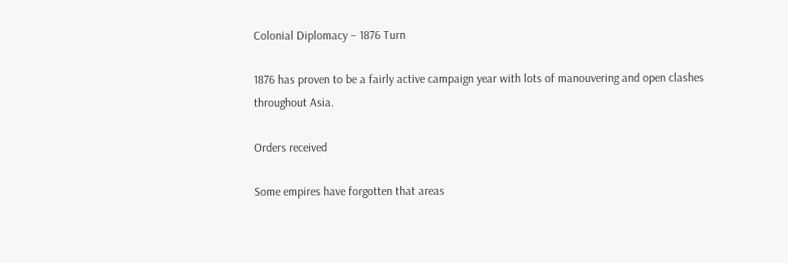Colonial Diplomacy – 1876 Turn

1876 has proven to be a fairly active campaign year with lots of manouvering and open clashes throughout Asia.

Orders received

Some empires have forgotten that areas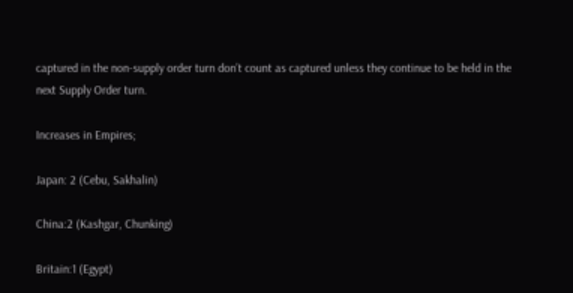captured in the non-supply order turn don’t count as captured unless they continue to be held in the next Supply Order turn.

Increases in Empires;

Japan: 2 (Cebu, Sakhalin)

China:2 (Kashgar, Chunking)

Britain:1 (Egypt)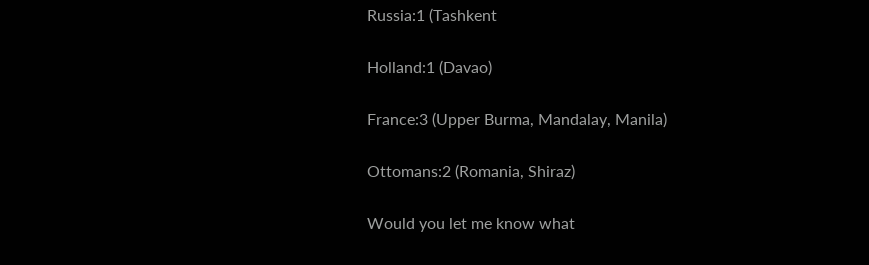Russia:1 (Tashkent

Holland:1 (Davao)

France:3 (Upper Burma, Mandalay, Manila)

Ottomans:2 (Romania, Shiraz)

Would you let me know what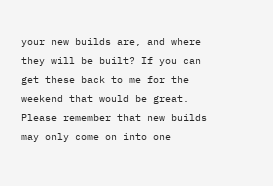your new builds are, and where they will be built? If you can get these back to me for the weekend that would be great.  Please remember that new builds may only come on into one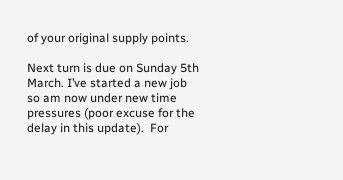of your original supply points.

Next turn is due on Sunday 5th March. I’ve started a new job so am now under new time pressures (poor excuse for the delay in this update).  For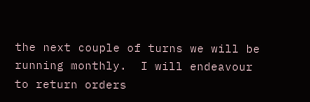the next couple of turns we will be running monthly.  I will endeavour to return orders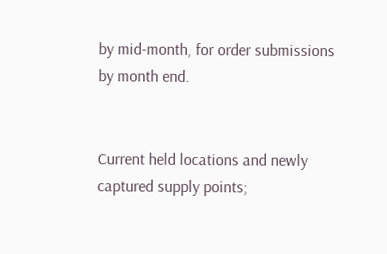by mid-month, for order submissions by month end.


Current held locations and newly captured supply points;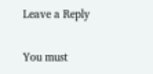Leave a Reply

You must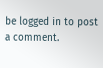be logged in to post a comment.